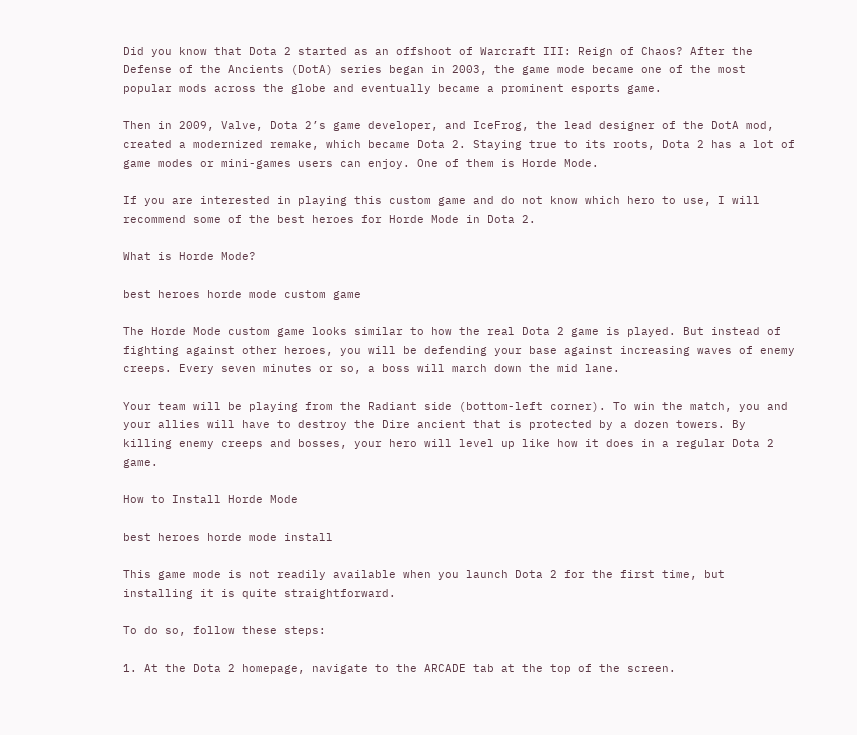Did you know that Dota 2 started as an offshoot of Warcraft III: Reign of Chaos? After the Defense of the Ancients (DotA) series began in 2003, the game mode became one of the most popular mods across the globe and eventually became a prominent esports game.

Then in 2009, Valve, Dota 2’s game developer, and IceFrog, the lead designer of the DotA mod, created a modernized remake, which became Dota 2. Staying true to its roots, Dota 2 has a lot of game modes or mini-games users can enjoy. One of them is Horde Mode.

If you are interested in playing this custom game and do not know which hero to use, I will recommend some of the best heroes for Horde Mode in Dota 2.

What is Horde Mode?

best heroes horde mode custom game

The Horde Mode custom game looks similar to how the real Dota 2 game is played. But instead of fighting against other heroes, you will be defending your base against increasing waves of enemy creeps. Every seven minutes or so, a boss will march down the mid lane.

Your team will be playing from the Radiant side (bottom-left corner). To win the match, you and your allies will have to destroy the Dire ancient that is protected by a dozen towers. By killing enemy creeps and bosses, your hero will level up like how it does in a regular Dota 2 game.

How to Install Horde Mode

best heroes horde mode install

This game mode is not readily available when you launch Dota 2 for the first time, but installing it is quite straightforward.

To do so, follow these steps:

1. At the Dota 2 homepage, navigate to the ARCADE tab at the top of the screen.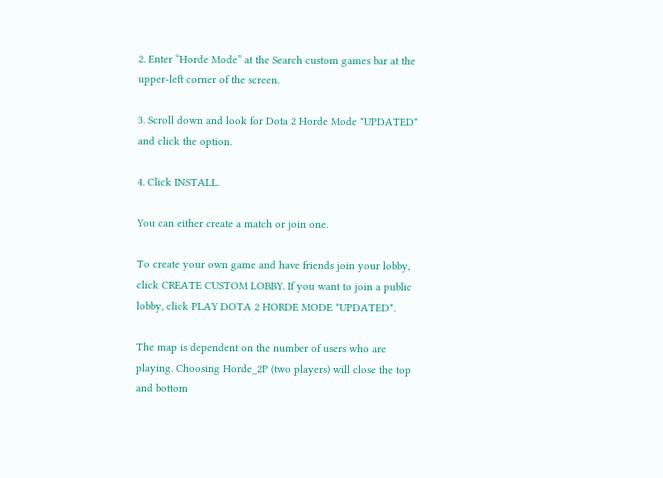2. Enter “Horde Mode” at the Search custom games bar at the upper-left corner of the screen.

3. Scroll down and look for Dota 2 Horde Mode *UPDATED* and click the option.

4. Click INSTALL.

You can either create a match or join one.

To create your own game and have friends join your lobby, click CREATE CUSTOM LOBBY. If you want to join a public lobby, click PLAY DOTA 2 HORDE MODE *UPDATED*.

The map is dependent on the number of users who are playing. Choosing Horde_2P (two players) will close the top and bottom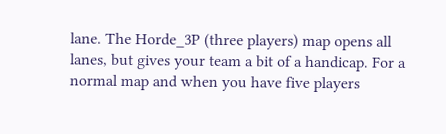lane. The Horde_3P (three players) map opens all lanes, but gives your team a bit of a handicap. For a normal map and when you have five players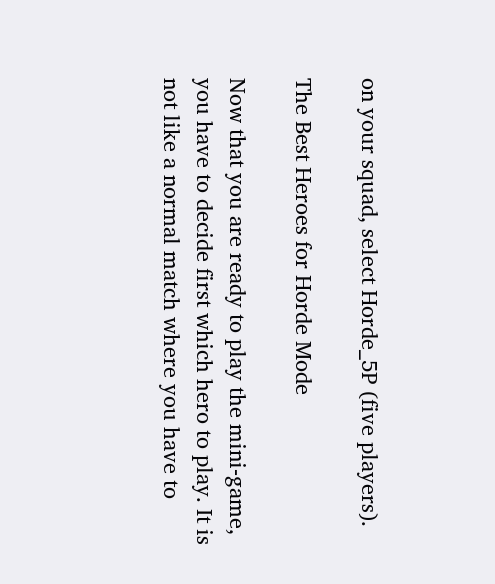on your squad, select Horde_5P (five players).

The Best Heroes for Horde Mode

Now that you are ready to play the mini-game, you have to decide first which hero to play. It is not like a normal match where you have to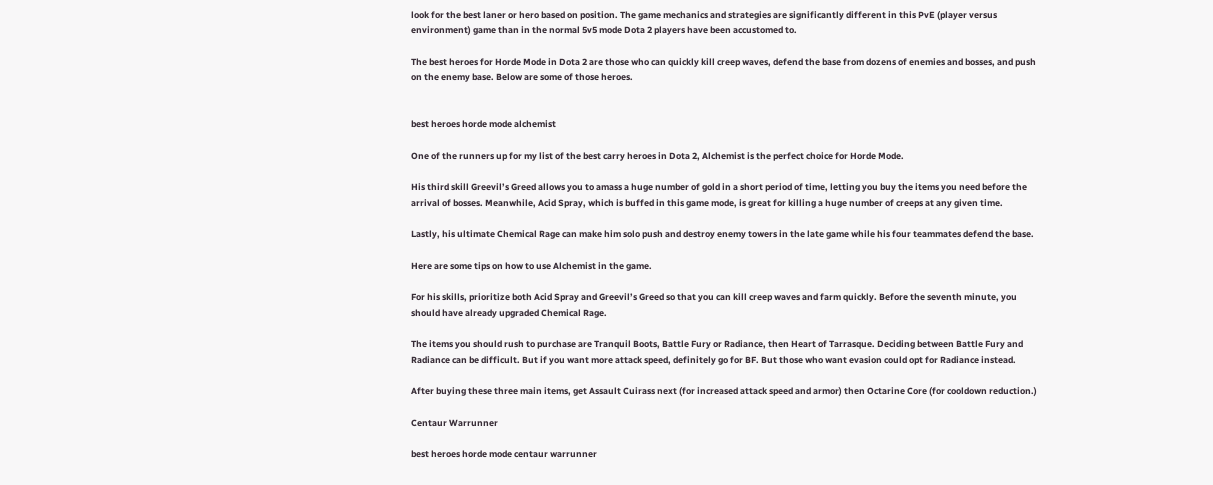look for the best laner or hero based on position. The game mechanics and strategies are significantly different in this PvE (player versus environment) game than in the normal 5v5 mode Dota 2 players have been accustomed to.

The best heroes for Horde Mode in Dota 2 are those who can quickly kill creep waves, defend the base from dozens of enemies and bosses, and push on the enemy base. Below are some of those heroes.


best heroes horde mode alchemist

One of the runners up for my list of the best carry heroes in Dota 2, Alchemist is the perfect choice for Horde Mode.

His third skill Greevil’s Greed allows you to amass a huge number of gold in a short period of time, letting you buy the items you need before the arrival of bosses. Meanwhile, Acid Spray, which is buffed in this game mode, is great for killing a huge number of creeps at any given time.

Lastly, his ultimate Chemical Rage can make him solo push and destroy enemy towers in the late game while his four teammates defend the base.

Here are some tips on how to use Alchemist in the game.

For his skills, prioritize both Acid Spray and Greevil’s Greed so that you can kill creep waves and farm quickly. Before the seventh minute, you should have already upgraded Chemical Rage.

The items you should rush to purchase are Tranquil Boots, Battle Fury or Radiance, then Heart of Tarrasque. Deciding between Battle Fury and Radiance can be difficult. But if you want more attack speed, definitely go for BF. But those who want evasion could opt for Radiance instead.

After buying these three main items, get Assault Cuirass next (for increased attack speed and armor) then Octarine Core (for cooldown reduction.)

Centaur Warrunner

best heroes horde mode centaur warrunner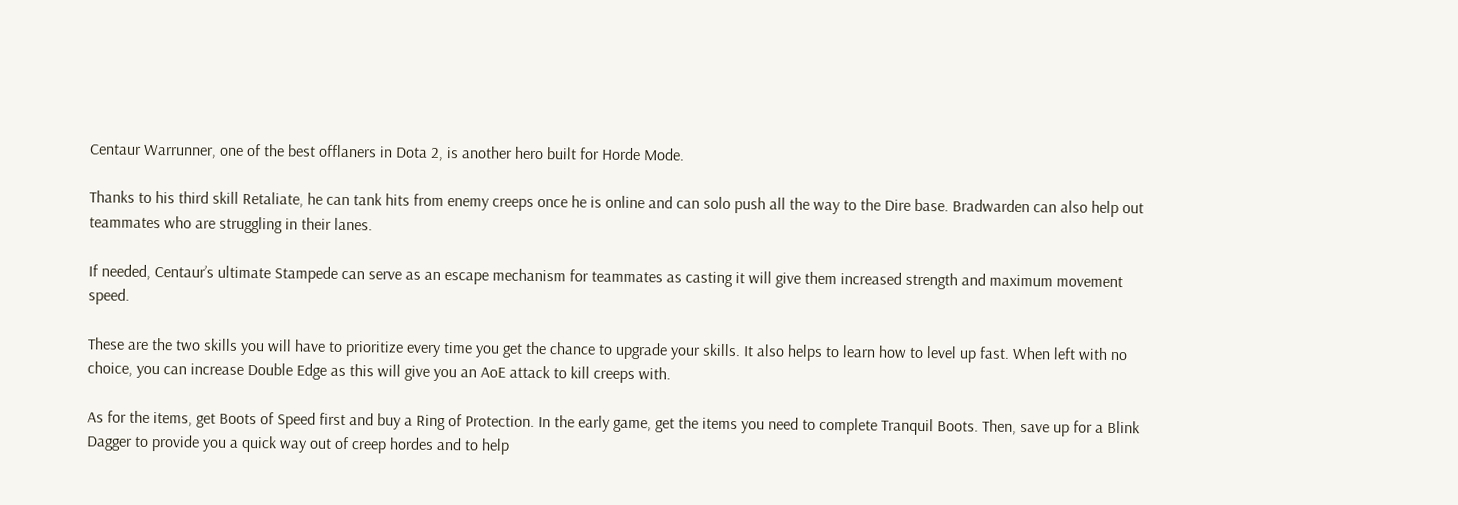Centaur Warrunner, one of the best offlaners in Dota 2, is another hero built for Horde Mode.

Thanks to his third skill Retaliate, he can tank hits from enemy creeps once he is online and can solo push all the way to the Dire base. Bradwarden can also help out teammates who are struggling in their lanes.

If needed, Centaur’s ultimate Stampede can serve as an escape mechanism for teammates as casting it will give them increased strength and maximum movement speed.

These are the two skills you will have to prioritize every time you get the chance to upgrade your skills. It also helps to learn how to level up fast. When left with no choice, you can increase Double Edge as this will give you an AoE attack to kill creeps with.

As for the items, get Boots of Speed first and buy a Ring of Protection. In the early game, get the items you need to complete Tranquil Boots. Then, save up for a Blink Dagger to provide you a quick way out of creep hordes and to help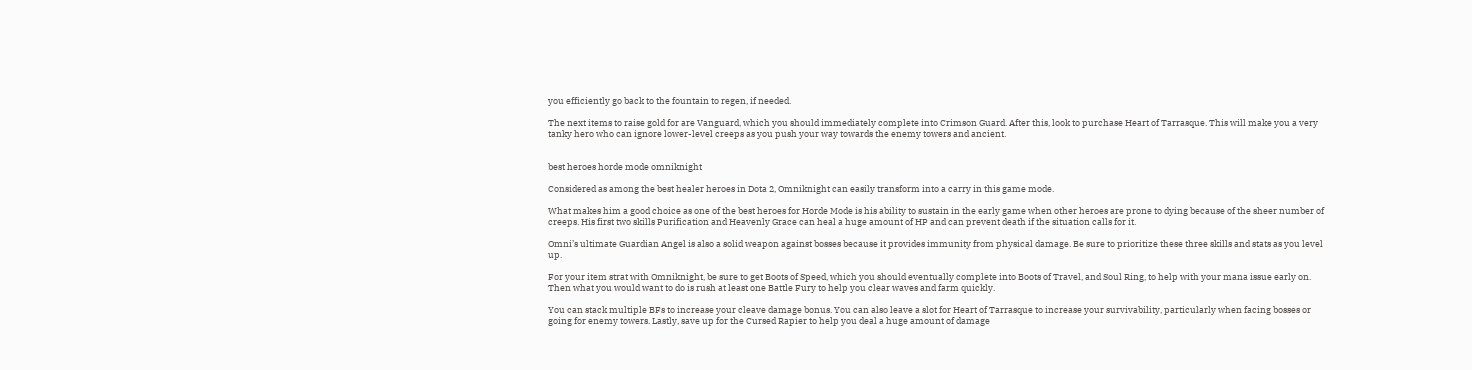you efficiently go back to the fountain to regen, if needed.

The next items to raise gold for are Vanguard, which you should immediately complete into Crimson Guard. After this, look to purchase Heart of Tarrasque. This will make you a very tanky hero who can ignore lower-level creeps as you push your way towards the enemy towers and ancient.


best heroes horde mode omniknight

Considered as among the best healer heroes in Dota 2, Omniknight can easily transform into a carry in this game mode.

What makes him a good choice as one of the best heroes for Horde Mode is his ability to sustain in the early game when other heroes are prone to dying because of the sheer number of creeps. His first two skills Purification and Heavenly Grace can heal a huge amount of HP and can prevent death if the situation calls for it.

Omni’s ultimate Guardian Angel is also a solid weapon against bosses because it provides immunity from physical damage. Be sure to prioritize these three skills and stats as you level up.

For your item strat with Omniknight, be sure to get Boots of Speed, which you should eventually complete into Boots of Travel, and Soul Ring, to help with your mana issue early on. Then what you would want to do is rush at least one Battle Fury to help you clear waves and farm quickly.

You can stack multiple BFs to increase your cleave damage bonus. You can also leave a slot for Heart of Tarrasque to increase your survivability, particularly when facing bosses or going for enemy towers. Lastly, save up for the Cursed Rapier to help you deal a huge amount of damage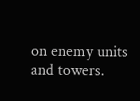on enemy units and towers.